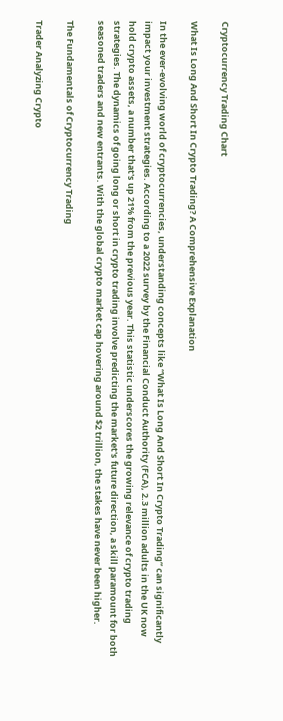Cryptocurrency Trading Chart

What Is Long And Short In Crypto Trading? A Comprehensive Explanation

In the ever-evolving world of cryptocurrencies, understanding concepts like “What Is Long And Short In Crypto Trading” can significantly impact your investment strategies. According to a 2022 survey by the Financial Conduct Authority (FCA), 2.3 million adults in the UK now hold crypto assets, a number that's up 21% from the previous year. This statistic underscores the growing relevance of crypto trading strategies. The dynamics of going long or short in crypto trading involve predicting the market's future direction, a skill paramount for both seasoned traders and new entrants. With the global crypto market cap hovering around $2 trillion, the stakes have never been higher.

The Fundamentals of Cryptocurrency Trading

Trader Analyzing Crypto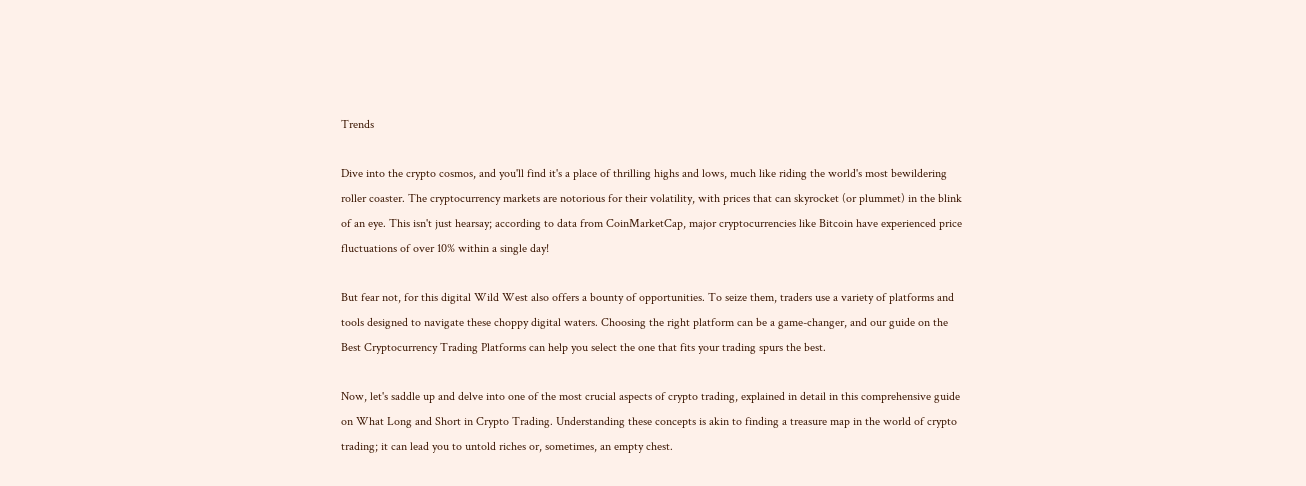Trends

Dive into the crypto cosmos, and you'll find it's a place of thrilling highs and lows, much like riding the world's most bewildering roller coaster. The cryptocurrency markets are notorious for their volatility, with prices that can skyrocket (or plummet) in the blink of an eye. This isn't just hearsay; according to data from CoinMarketCap, major cryptocurrencies like Bitcoin have experienced price fluctuations of over 10% within a single day!

But fear not, for this digital Wild West also offers a bounty of opportunities. To seize them, traders use a variety of platforms and tools designed to navigate these choppy digital waters. Choosing the right platform can be a game-changer, and our guide on the Best Cryptocurrency Trading Platforms can help you select the one that fits your trading spurs the best.

Now, let's saddle up and delve into one of the most crucial aspects of crypto trading, explained in detail in this comprehensive guide on What Long and Short in Crypto Trading. Understanding these concepts is akin to finding a treasure map in the world of crypto trading; it can lead you to untold riches or, sometimes, an empty chest.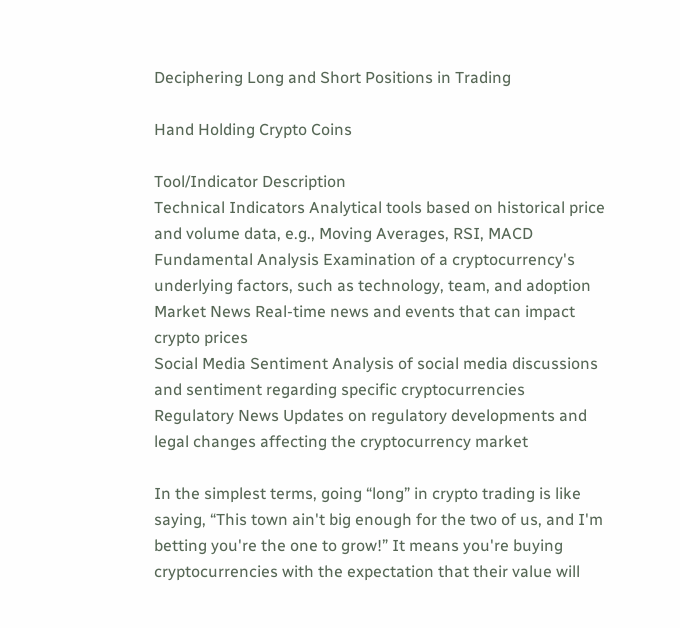Deciphering Long and Short Positions in Trading

Hand Holding Crypto Coins

Tool/Indicator Description
Technical Indicators Analytical tools based on historical price and volume data, e.g., Moving Averages, RSI, MACD
Fundamental Analysis Examination of a cryptocurrency's underlying factors, such as technology, team, and adoption
Market News Real-time news and events that can impact crypto prices
Social Media Sentiment Analysis of social media discussions and sentiment regarding specific cryptocurrencies
Regulatory News Updates on regulatory developments and legal changes affecting the cryptocurrency market

In the simplest terms, going “long” in crypto trading is like saying, “This town ain't big enough for the two of us, and I'm betting you're the one to grow!” It means you're buying cryptocurrencies with the expectation that their value will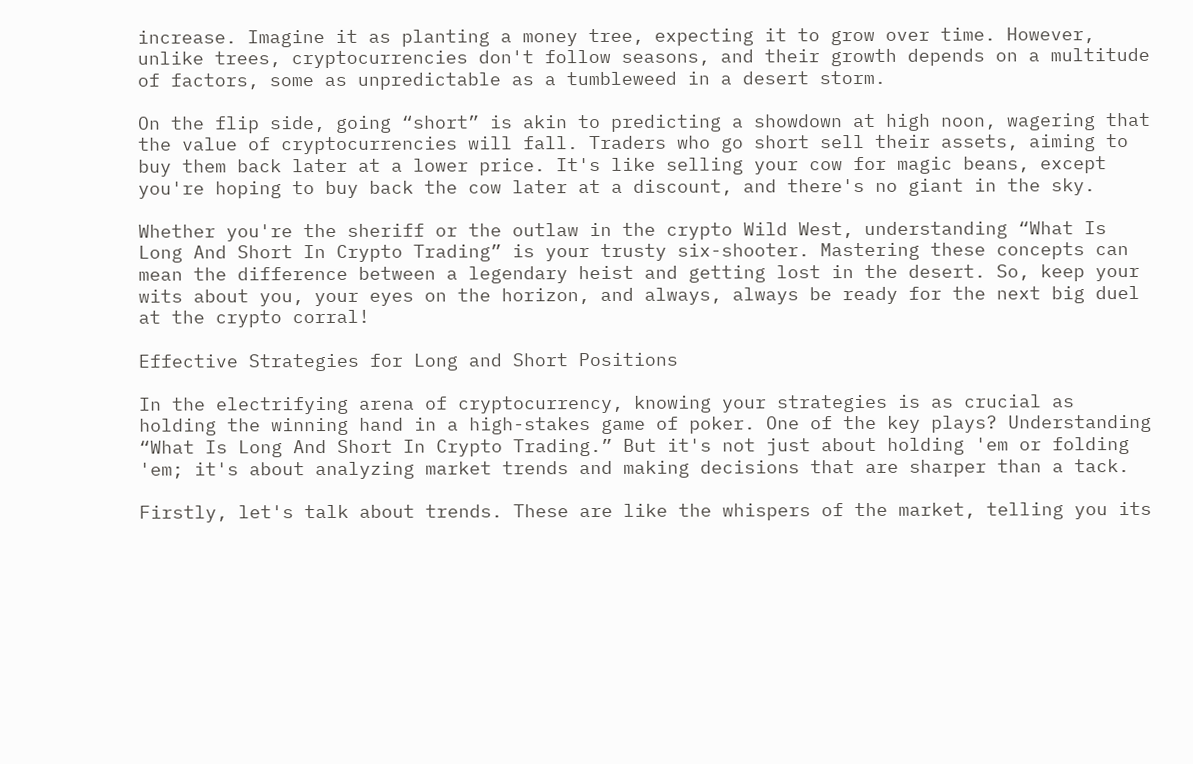increase. Imagine it as planting a money tree, expecting it to grow over time. However, unlike trees, cryptocurrencies don't follow seasons, and their growth depends on a multitude of factors, some as unpredictable as a tumbleweed in a desert storm.

On the flip side, going “short” is akin to predicting a showdown at high noon, wagering that the value of cryptocurrencies will fall. Traders who go short sell their assets, aiming to buy them back later at a lower price. It's like selling your cow for magic beans, except you're hoping to buy back the cow later at a discount, and there's no giant in the sky.

Whether you're the sheriff or the outlaw in the crypto Wild West, understanding “What Is Long And Short In Crypto Trading” is your trusty six-shooter. Mastering these concepts can mean the difference between a legendary heist and getting lost in the desert. So, keep your wits about you, your eyes on the horizon, and always, always be ready for the next big duel at the crypto corral!

Effective Strategies for Long and Short Positions

In the electrifying arena of cryptocurrency, knowing your strategies is as crucial as holding the winning hand in a high-stakes game of poker. One of the key plays? Understanding “What Is Long And Short In Crypto Trading.” But it's not just about holding 'em or folding 'em; it's about analyzing market trends and making decisions that are sharper than a tack.

Firstly, let's talk about trends. These are like the whispers of the market, telling you its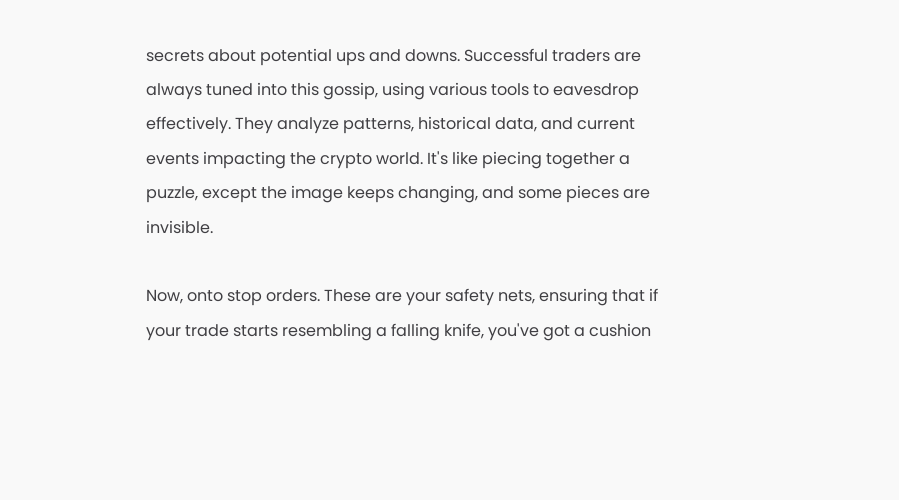secrets about potential ups and downs. Successful traders are always tuned into this gossip, using various tools to eavesdrop effectively. They analyze patterns, historical data, and current events impacting the crypto world. It's like piecing together a puzzle, except the image keeps changing, and some pieces are invisible.

Now, onto stop orders. These are your safety nets, ensuring that if your trade starts resembling a falling knife, you've got a cushion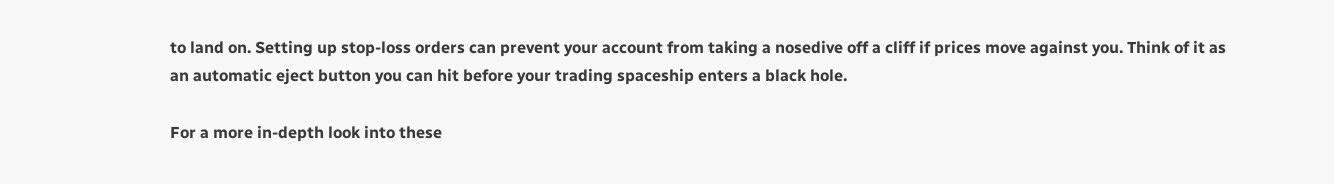to land on. Setting up stop-loss orders can prevent your account from taking a nosedive off a cliff if prices move against you. Think of it as an automatic eject button you can hit before your trading spaceship enters a black hole.

For a more in-depth look into these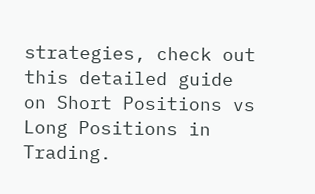strategies, check out this detailed guide on Short Positions vs Long Positions in Trading.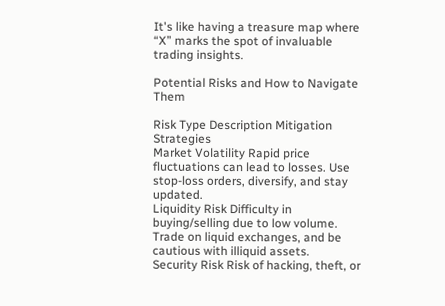It's like having a treasure map where “X” marks the spot of invaluable trading insights.

Potential Risks and How to Navigate Them

Risk Type Description Mitigation Strategies
Market Volatility Rapid price fluctuations can lead to losses. Use stop-loss orders, diversify, and stay updated.
Liquidity Risk Difficulty in buying/selling due to low volume. Trade on liquid exchanges, and be cautious with illiquid assets.
Security Risk Risk of hacking, theft, or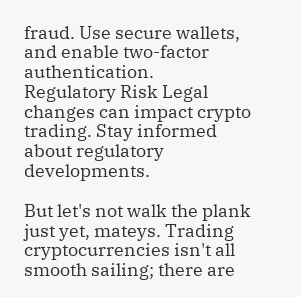fraud. Use secure wallets, and enable two-factor authentication.
Regulatory Risk Legal changes can impact crypto trading. Stay informed about regulatory developments.

But let's not walk the plank just yet, mateys. Trading cryptocurrencies isn't all smooth sailing; there are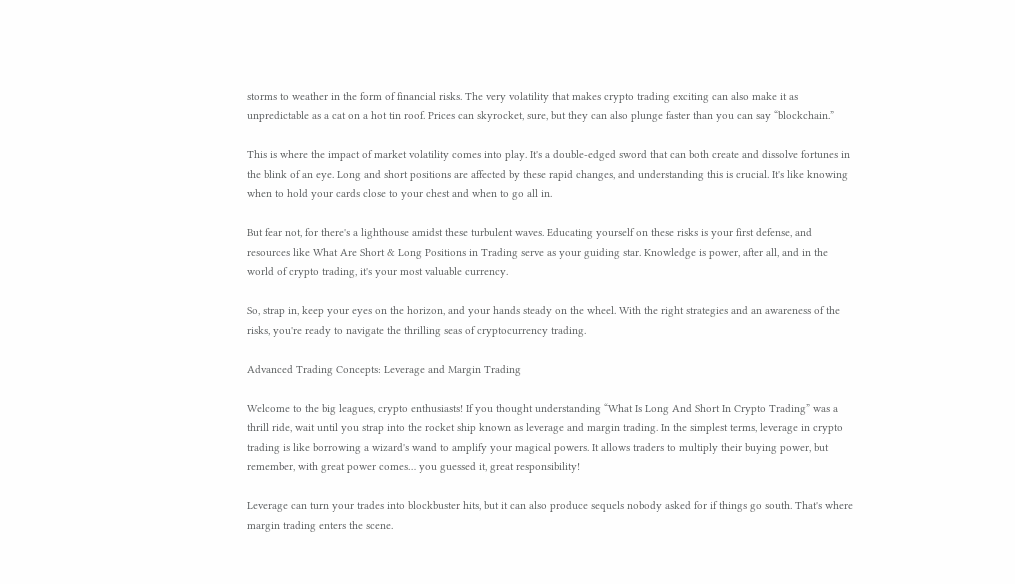storms to weather in the form of financial risks. The very volatility that makes crypto trading exciting can also make it as unpredictable as a cat on a hot tin roof. Prices can skyrocket, sure, but they can also plunge faster than you can say “blockchain.”

This is where the impact of market volatility comes into play. It's a double-edged sword that can both create and dissolve fortunes in the blink of an eye. Long and short positions are affected by these rapid changes, and understanding this is crucial. It's like knowing when to hold your cards close to your chest and when to go all in.

But fear not, for there's a lighthouse amidst these turbulent waves. Educating yourself on these risks is your first defense, and resources like What Are Short & Long Positions in Trading serve as your guiding star. Knowledge is power, after all, and in the world of crypto trading, it's your most valuable currency.

So, strap in, keep your eyes on the horizon, and your hands steady on the wheel. With the right strategies and an awareness of the risks, you're ready to navigate the thrilling seas of cryptocurrency trading.

Advanced Trading Concepts: Leverage and Margin Trading

Welcome to the big leagues, crypto enthusiasts! If you thought understanding “What Is Long And Short In Crypto Trading” was a thrill ride, wait until you strap into the rocket ship known as leverage and margin trading. In the simplest terms, leverage in crypto trading is like borrowing a wizard's wand to amplify your magical powers. It allows traders to multiply their buying power, but remember, with great power comes… you guessed it, great responsibility!

Leverage can turn your trades into blockbuster hits, but it can also produce sequels nobody asked for if things go south. That's where margin trading enters the scene.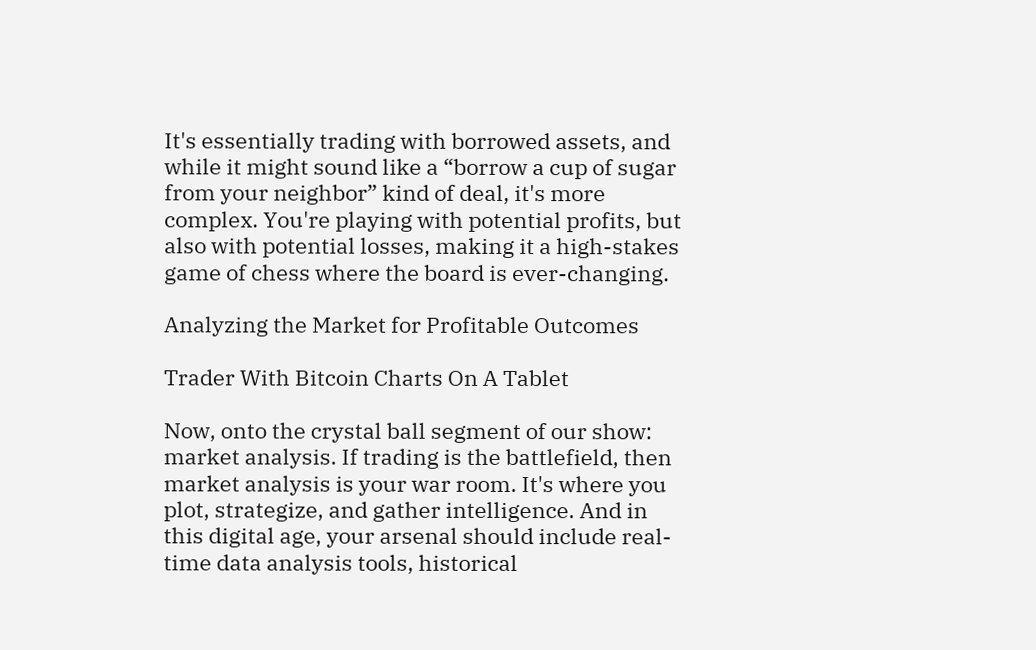It's essentially trading with borrowed assets, and while it might sound like a “borrow a cup of sugar from your neighbor” kind of deal, it's more complex. You're playing with potential profits, but also with potential losses, making it a high-stakes game of chess where the board is ever-changing.

Analyzing the Market for Profitable Outcomes

Trader With Bitcoin Charts On A Tablet

Now, onto the crystal ball segment of our show: market analysis. If trading is the battlefield, then market analysis is your war room. It's where you plot, strategize, and gather intelligence. And in this digital age, your arsenal should include real-time data analysis tools, historical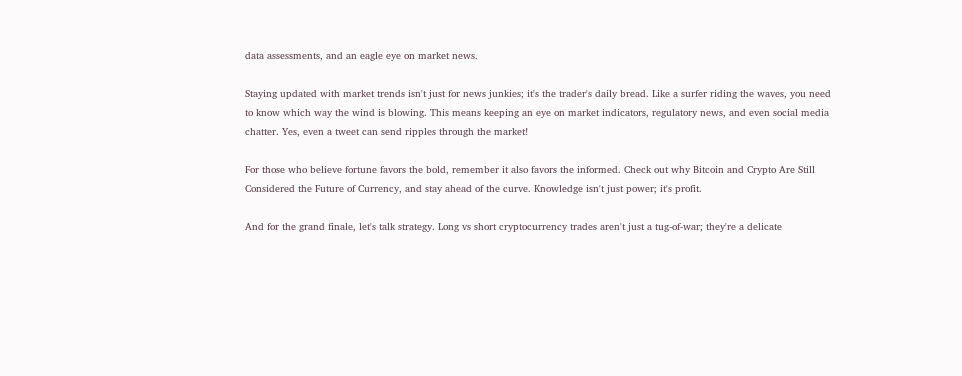data assessments, and an eagle eye on market news.

Staying updated with market trends isn't just for news junkies; it's the trader's daily bread. Like a surfer riding the waves, you need to know which way the wind is blowing. This means keeping an eye on market indicators, regulatory news, and even social media chatter. Yes, even a tweet can send ripples through the market!

For those who believe fortune favors the bold, remember it also favors the informed. Check out why Bitcoin and Crypto Are Still Considered the Future of Currency, and stay ahead of the curve. Knowledge isn't just power; it's profit.

And for the grand finale, let's talk strategy. Long vs short cryptocurrency trades aren't just a tug-of-war; they're a delicate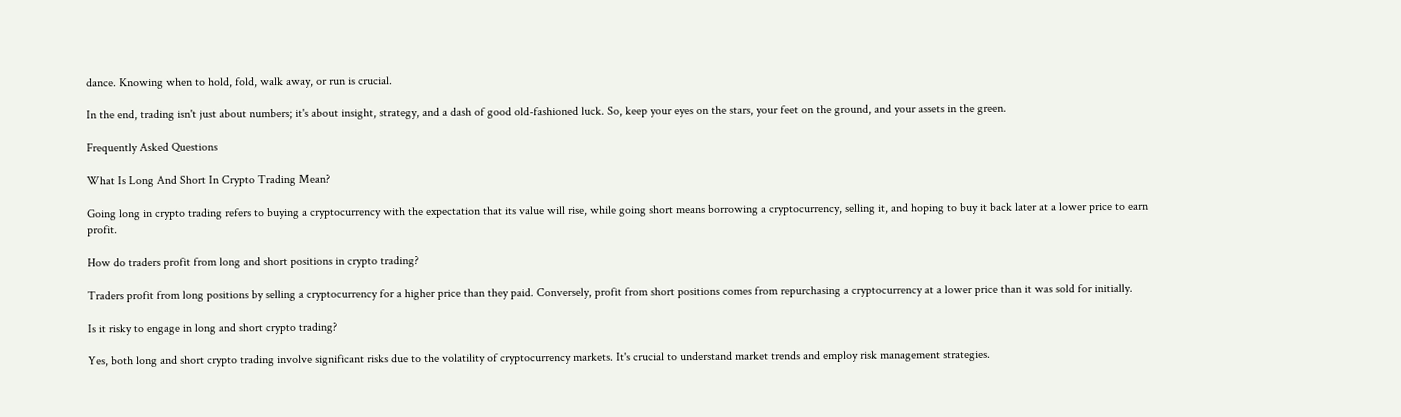dance. Knowing when to hold, fold, walk away, or run is crucial.

In the end, trading isn't just about numbers; it's about insight, strategy, and a dash of good old-fashioned luck. So, keep your eyes on the stars, your feet on the ground, and your assets in the green.

Frequently Asked Questions

What Is Long And Short In Crypto Trading Mean?

Going long in crypto trading refers to buying a cryptocurrency with the expectation that its value will rise, while going short means borrowing a cryptocurrency, selling it, and hoping to buy it back later at a lower price to earn profit.

How do traders profit from long and short positions in crypto trading?

Traders profit from long positions by selling a cryptocurrency for a higher price than they paid. Conversely, profit from short positions comes from repurchasing a cryptocurrency at a lower price than it was sold for initially.

Is it risky to engage in long and short crypto trading?

Yes, both long and short crypto trading involve significant risks due to the volatility of cryptocurrency markets. It's crucial to understand market trends and employ risk management strategies.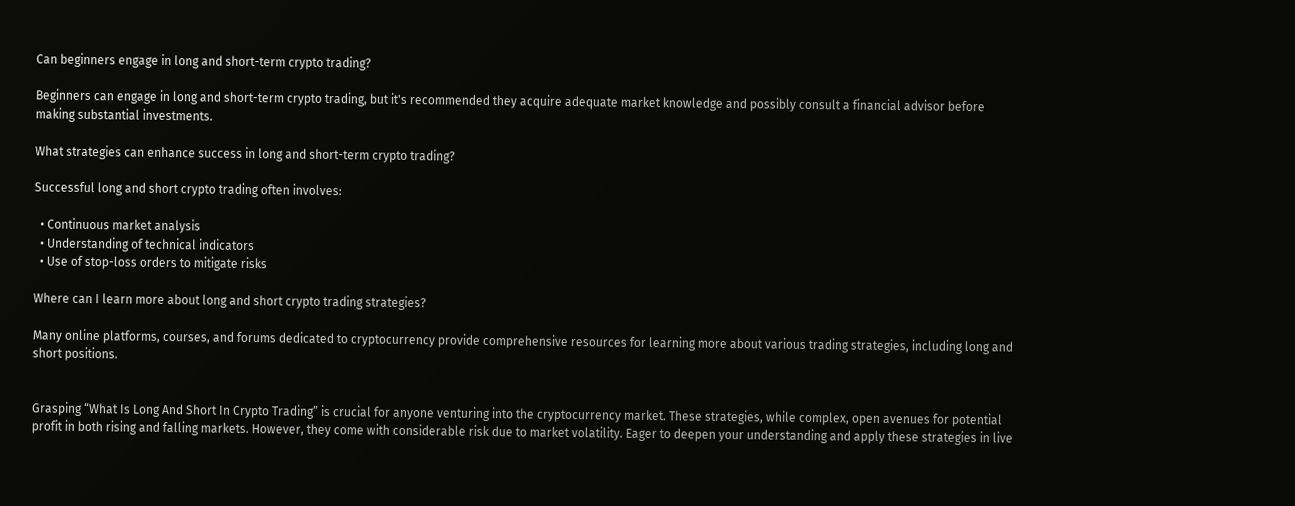Can beginners engage in long and short-term crypto trading?

Beginners can engage in long and short-term crypto trading, but it's recommended they acquire adequate market knowledge and possibly consult a financial advisor before making substantial investments.

What strategies can enhance success in long and short-term crypto trading?

Successful long and short crypto trading often involves:

  • Continuous market analysis
  • Understanding of technical indicators
  • Use of stop-loss orders to mitigate risks

Where can I learn more about long and short crypto trading strategies?

Many online platforms, courses, and forums dedicated to cryptocurrency provide comprehensive resources for learning more about various trading strategies, including long and short positions.


Grasping “What Is Long And Short In Crypto Trading” is crucial for anyone venturing into the cryptocurrency market. These strategies, while complex, open avenues for potential profit in both rising and falling markets. However, they come with considerable risk due to market volatility. Eager to deepen your understanding and apply these strategies in live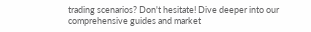trading scenarios? Don't hesitate! Dive deeper into our comprehensive guides and market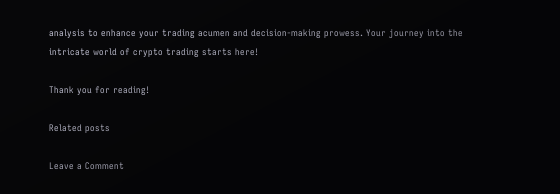analysis to enhance your trading acumen and decision-making prowess. Your journey into the intricate world of crypto trading starts here!

Thank you for reading!

Related posts

Leave a Comment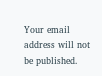Your email address will not be published.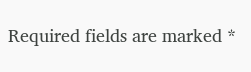Required fields are marked *